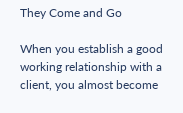They Come and Go

When you establish a good working relationship with a client, you almost become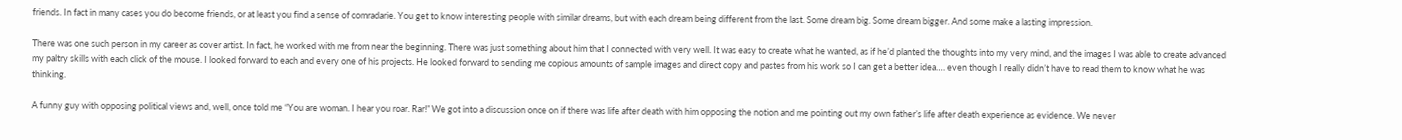friends. In fact in many cases you do become friends, or at least you find a sense of comradarie. You get to know interesting people with similar dreams, but with each dream being different from the last. Some dream big. Some dream bigger. And some make a lasting impression.

There was one such person in my career as cover artist. In fact, he worked with me from near the beginning. There was just something about him that I connected with very well. It was easy to create what he wanted, as if he’d planted the thoughts into my very mind, and the images I was able to create advanced my paltry skills with each click of the mouse. I looked forward to each and every one of his projects. He looked forward to sending me copious amounts of sample images and direct copy and pastes from his work so I can get a better idea…. even though I really didn’t have to read them to know what he was thinking.

A funny guy with opposing political views and, well, once told me “You are woman. I hear you roar. Rar!” We got into a discussion once on if there was life after death with him opposing the notion and me pointing out my own father’s life after death experience as evidence. We never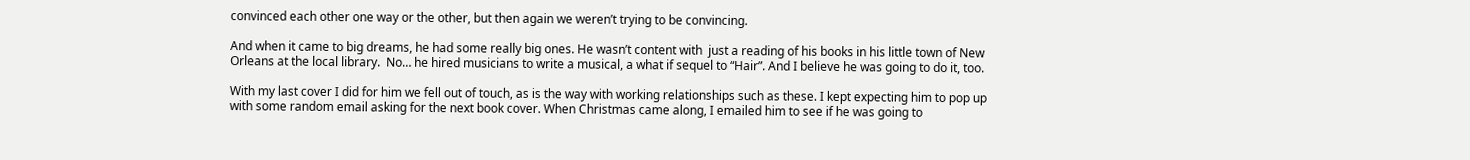convinced each other one way or the other, but then again we weren’t trying to be convincing.

And when it came to big dreams, he had some really big ones. He wasn’t content with  just a reading of his books in his little town of New Orleans at the local library.  No… he hired musicians to write a musical, a what if sequel to “Hair”. And I believe he was going to do it, too.

With my last cover I did for him we fell out of touch, as is the way with working relationships such as these. I kept expecting him to pop up with some random email asking for the next book cover. When Christmas came along, I emailed him to see if he was going to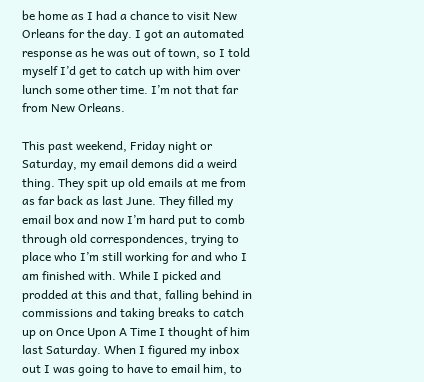be home as I had a chance to visit New Orleans for the day. I got an automated response as he was out of town, so I told myself I’d get to catch up with him over lunch some other time. I’m not that far from New Orleans.

This past weekend, Friday night or Saturday, my email demons did a weird thing. They spit up old emails at me from as far back as last June. They filled my email box and now I’m hard put to comb through old correspondences, trying to place who I’m still working for and who I am finished with. While I picked and prodded at this and that, falling behind in commissions and taking breaks to catch up on Once Upon A Time I thought of him last Saturday. When I figured my inbox out I was going to have to email him, to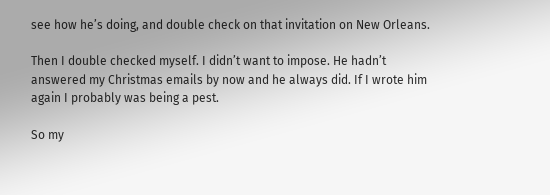see how he’s doing, and double check on that invitation on New Orleans.

Then I double checked myself. I didn’t want to impose. He hadn’t answered my Christmas emails by now and he always did. If I wrote him again I probably was being a pest.

So my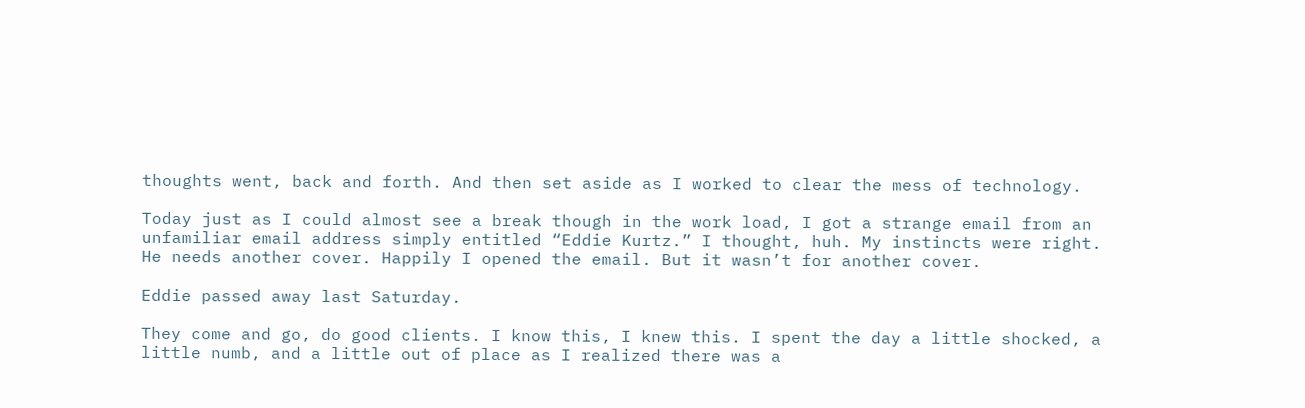thoughts went, back and forth. And then set aside as I worked to clear the mess of technology.

Today just as I could almost see a break though in the work load, I got a strange email from an unfamiliar email address simply entitled “Eddie Kurtz.” I thought, huh. My instincts were right. He needs another cover. Happily I opened the email. But it wasn’t for another cover.

Eddie passed away last Saturday.

They come and go, do good clients. I know this, I knew this. I spent the day a little shocked, a little numb, and a little out of place as I realized there was a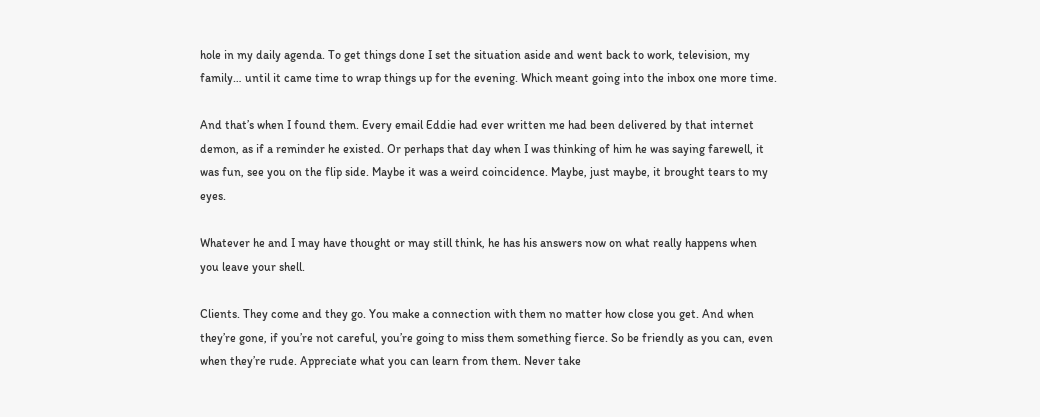hole in my daily agenda. To get things done I set the situation aside and went back to work, television, my family… until it came time to wrap things up for the evening. Which meant going into the inbox one more time.

And that’s when I found them. Every email Eddie had ever written me had been delivered by that internet demon, as if a reminder he existed. Or perhaps that day when I was thinking of him he was saying farewell, it was fun, see you on the flip side. Maybe it was a weird coincidence. Maybe, just maybe, it brought tears to my eyes.

Whatever he and I may have thought or may still think, he has his answers now on what really happens when you leave your shell.

Clients. They come and they go. You make a connection with them no matter how close you get. And when they’re gone, if you’re not careful, you’re going to miss them something fierce. So be friendly as you can, even when they’re rude. Appreciate what you can learn from them. Never take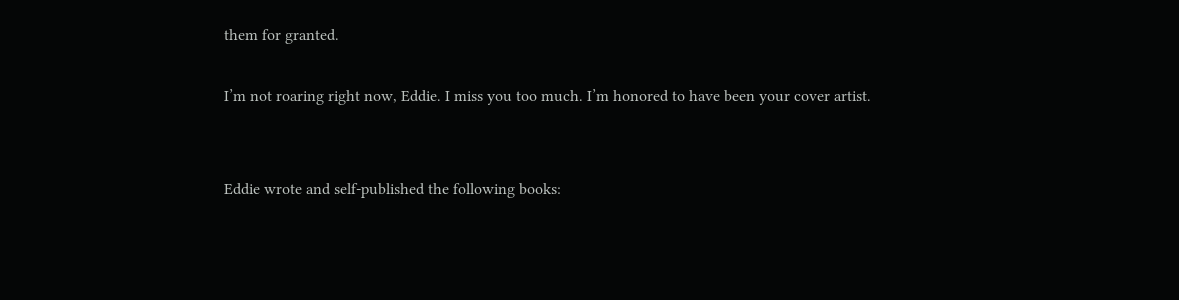them for granted.

I’m not roaring right now, Eddie. I miss you too much. I’m honored to have been your cover artist.


Eddie wrote and self-published the following books: